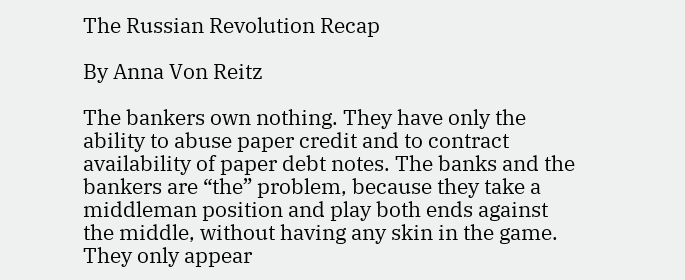The Russian Revolution Recap

By Anna Von Reitz

The bankers own nothing. They have only the ability to abuse paper credit and to contract availability of paper debt notes. The banks and the bankers are “the” problem, because they take a middleman position and play both ends against the middle, without having any skin in the game.
They only appear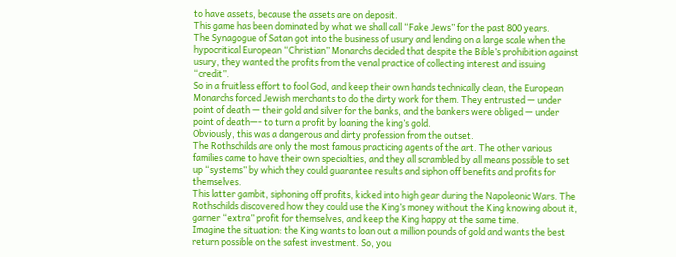to have assets, because the assets are on deposit.
This game has been dominated by what we shall call “Fake Jews” for the past 800 years.
The Synagogue of Satan got into the business of usury and lending on a large scale when the hypocritical European “Christian” Monarchs decided that despite the Bible’s prohibition against usury, they wanted the profits from the venal practice of collecting interest and issuing “credit”.
So in a fruitless effort to fool God, and keep their own hands technically clean, the European Monarchs forced Jewish merchants to do the dirty work for them. They entrusted — under point of death — their gold and silver for the banks, and the bankers were obliged — under point of death—- to turn a profit by loaning the king’s gold.
Obviously, this was a dangerous and dirty profession from the outset.
The Rothschilds are only the most famous practicing agents of the art. The other various families came to have their own specialties, and they all scrambled by all means possible to set up “systems” by which they could guarantee results and siphon off benefits and profits for themselves.
This latter gambit, siphoning off profits, kicked into high gear during the Napoleonic Wars. The Rothschilds discovered how they could use the King’s money without the King knowing about it, garner “extra” profit for themselves, and keep the King happy at the same time.
Imagine the situation: the King wants to loan out a million pounds of gold and wants the best return possible on the safest investment. So, you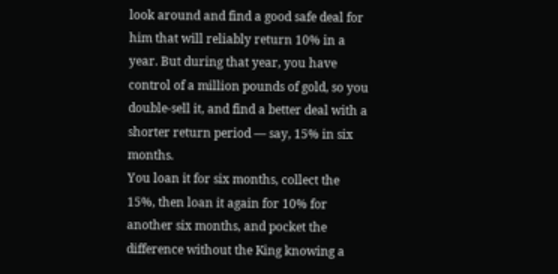look around and find a good safe deal for him that will reliably return 10% in a year. But during that year, you have control of a million pounds of gold, so you double-sell it, and find a better deal with a shorter return period — say, 15% in six months.
You loan it for six months, collect the 15%, then loan it again for 10% for another six months, and pocket the difference without the King knowing a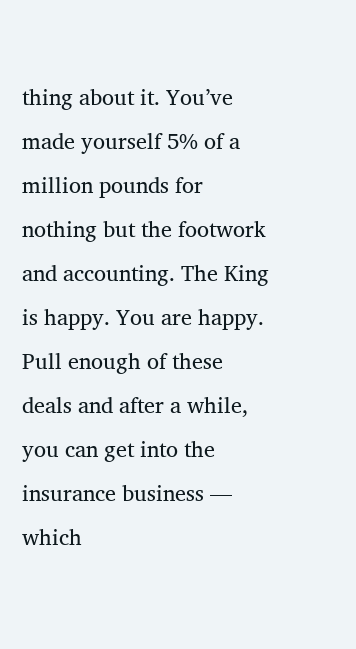thing about it. You’ve made yourself 5% of a million pounds for nothing but the footwork and accounting. The King is happy. You are happy.
Pull enough of these deals and after a while, you can get into the insurance business — which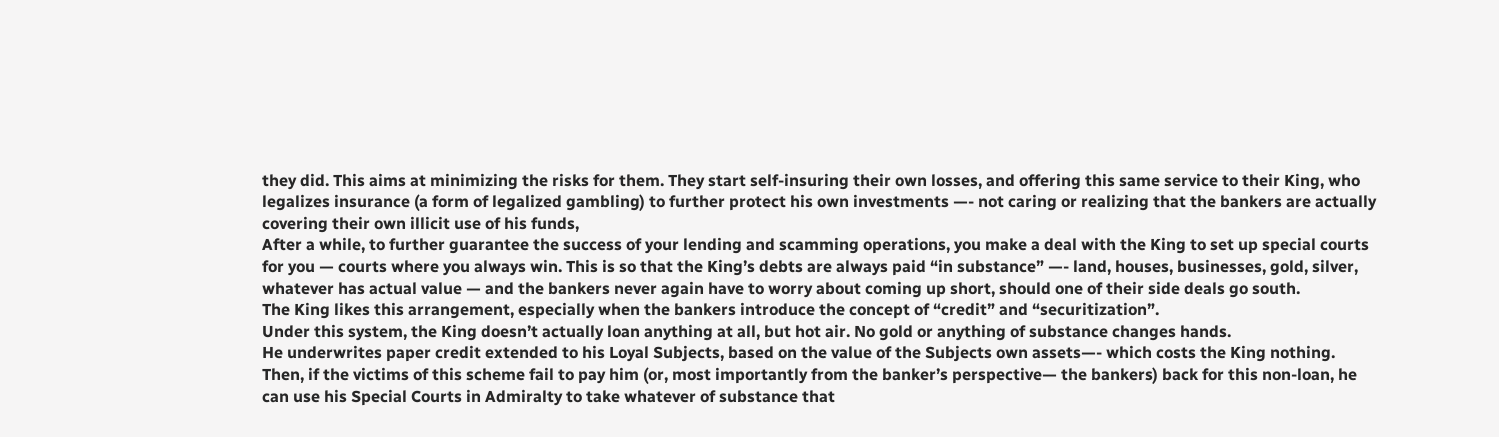they did. This aims at minimizing the risks for them. They start self-insuring their own losses, and offering this same service to their King, who legalizes insurance (a form of legalized gambling) to further protect his own investments —- not caring or realizing that the bankers are actually covering their own illicit use of his funds,
After a while, to further guarantee the success of your lending and scamming operations, you make a deal with the King to set up special courts for you — courts where you always win. This is so that the King’s debts are always paid “in substance” —- land, houses, businesses, gold, silver, whatever has actual value — and the bankers never again have to worry about coming up short, should one of their side deals go south.
The King likes this arrangement, especially when the bankers introduce the concept of “credit” and “securitization”.
Under this system, the King doesn’t actually loan anything at all, but hot air. No gold or anything of substance changes hands.
He underwrites paper credit extended to his Loyal Subjects, based on the value of the Subjects own assets—- which costs the King nothing.
Then, if the victims of this scheme fail to pay him (or, most importantly from the banker’s perspective— the bankers) back for this non-loan, he can use his Special Courts in Admiralty to take whatever of substance that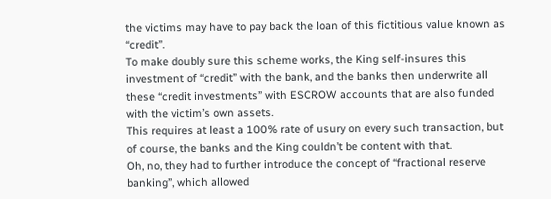the victims may have to pay back the loan of this fictitious value known as “credit”.
To make doubly sure this scheme works, the King self-insures this investment of “credit” with the bank, and the banks then underwrite all these “credit investments” with ESCROW accounts that are also funded with the victim’s own assets.
This requires at least a 100% rate of usury on every such transaction, but of course, the banks and the King couldn’t be content with that.
Oh, no, they had to further introduce the concept of “fractional reserve banking”, which allowed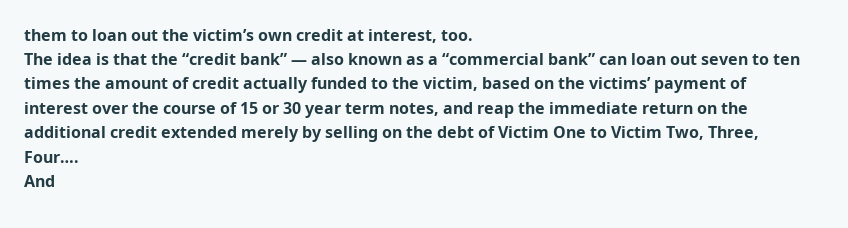them to loan out the victim’s own credit at interest, too.
The idea is that the “credit bank” — also known as a “commercial bank” can loan out seven to ten times the amount of credit actually funded to the victim, based on the victims’ payment of interest over the course of 15 or 30 year term notes, and reap the immediate return on the additional credit extended merely by selling on the debt of Victim One to Victim Two, Three, Four….
And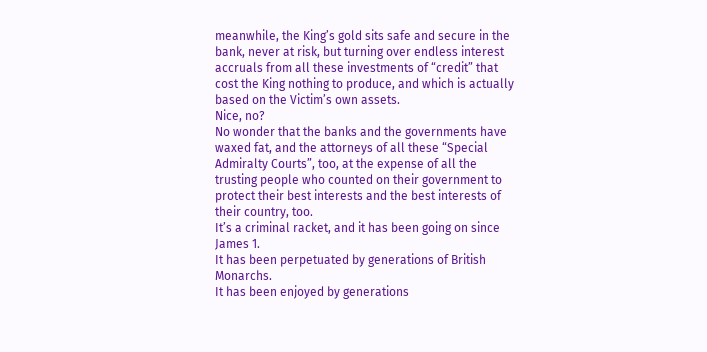meanwhile, the King’s gold sits safe and secure in the bank, never at risk, but turning over endless interest accruals from all these investments of “credit” that cost the King nothing to produce, and which is actually based on the Victim’s own assets.
Nice, no?
No wonder that the banks and the governments have waxed fat, and the attorneys of all these “Special Admiralty Courts”, too, at the expense of all the trusting people who counted on their government to protect their best interests and the best interests of their country, too.
It’s a criminal racket, and it has been going on since James 1.
It has been perpetuated by generations of British Monarchs.
It has been enjoyed by generations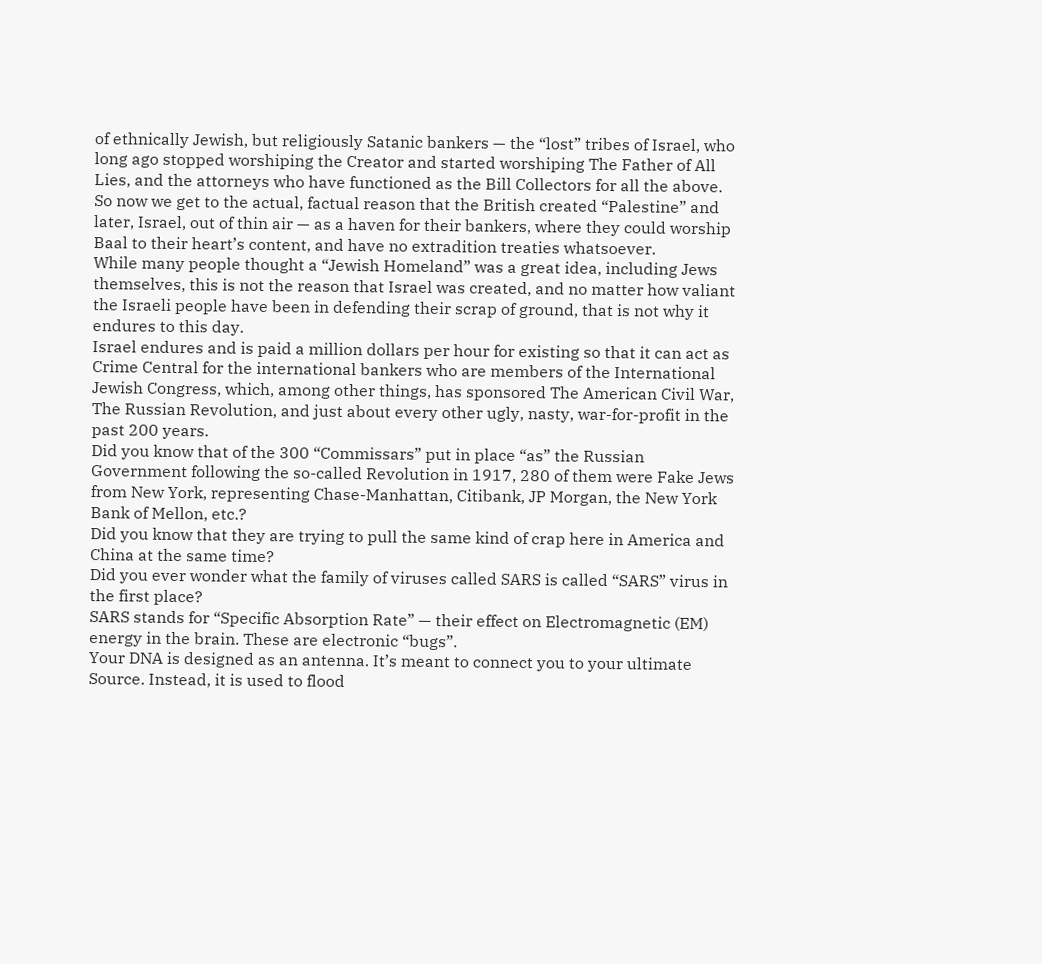of ethnically Jewish, but religiously Satanic bankers — the “lost” tribes of Israel, who long ago stopped worshiping the Creator and started worshiping The Father of All Lies, and the attorneys who have functioned as the Bill Collectors for all the above.
So now we get to the actual, factual reason that the British created “Palestine” and later, Israel, out of thin air — as a haven for their bankers, where they could worship Baal to their heart’s content, and have no extradition treaties whatsoever.
While many people thought a “Jewish Homeland” was a great idea, including Jews themselves, this is not the reason that Israel was created, and no matter how valiant the Israeli people have been in defending their scrap of ground, that is not why it endures to this day.
Israel endures and is paid a million dollars per hour for existing so that it can act as Crime Central for the international bankers who are members of the International Jewish Congress, which, among other things, has sponsored The American Civil War, The Russian Revolution, and just about every other ugly, nasty, war-for-profit in the past 200 years.
Did you know that of the 300 “Commissars” put in place “as” the Russian Government following the so-called Revolution in 1917, 280 of them were Fake Jews from New York, representing Chase-Manhattan, Citibank, JP Morgan, the New York Bank of Mellon, etc.?
Did you know that they are trying to pull the same kind of crap here in America and China at the same time?
Did you ever wonder what the family of viruses called SARS is called “SARS” virus in the first place?
SARS stands for “Specific Absorption Rate” — their effect on Electromagnetic (EM) energy in the brain. These are electronic “bugs”.
Your DNA is designed as an antenna. It’s meant to connect you to your ultimate Source. Instead, it is used to flood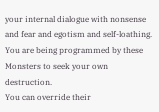your internal dialogue with nonsense and fear and egotism and self-loathing. You are being programmed by these Monsters to seek your own destruction.
You can override their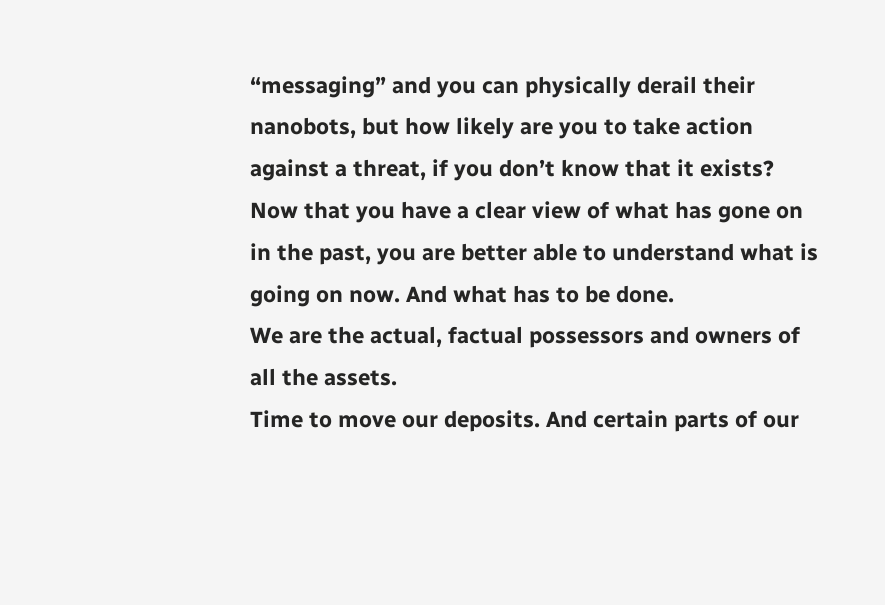“messaging” and you can physically derail their nanobots, but how likely are you to take action against a threat, if you don’t know that it exists?
Now that you have a clear view of what has gone on in the past, you are better able to understand what is going on now. And what has to be done.
We are the actual, factual possessors and owners of all the assets.
Time to move our deposits. And certain parts of our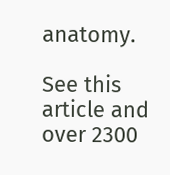anatomy.

See this article and over 2300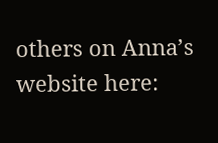others on Anna’s website here: